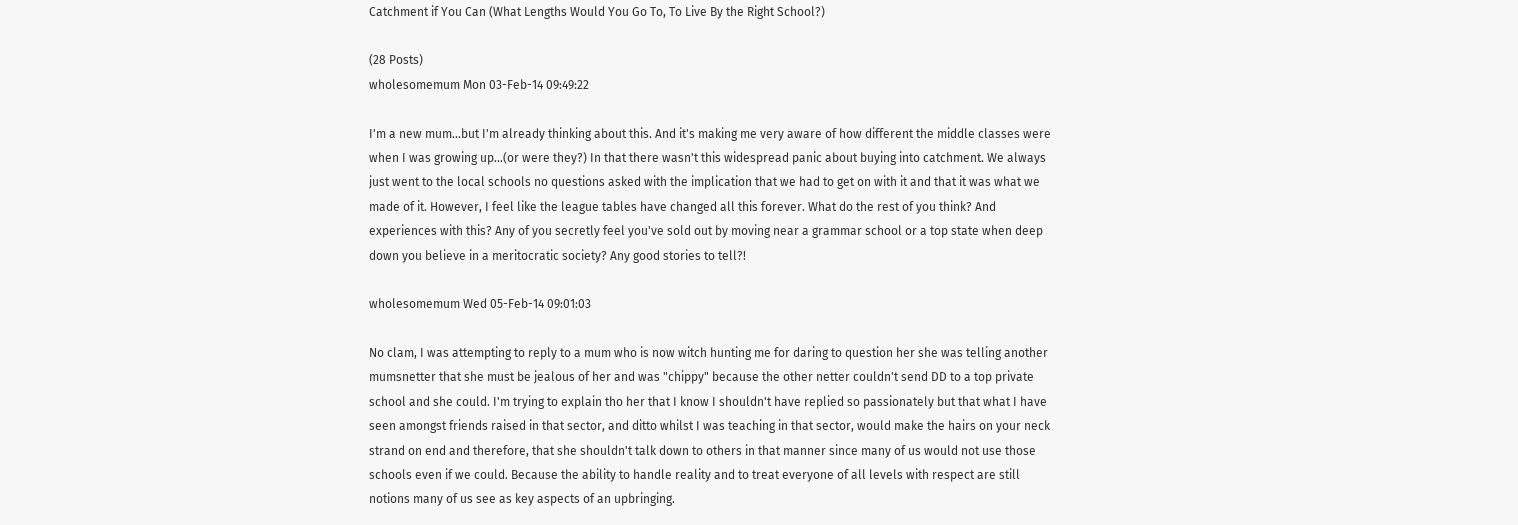Catchment if You Can (What Lengths Would You Go To, To Live By the Right School?)

(28 Posts)
wholesomemum Mon 03-Feb-14 09:49:22

I'm a new mum...but I'm already thinking about this. And it's making me very aware of how different the middle classes were when I was growing up...(or were they?) In that there wasn't this widespread panic about buying into catchment. We always just went to the local schools no questions asked with the implication that we had to get on with it and that it was what we made of it. However, I feel like the league tables have changed all this forever. What do the rest of you think? And experiences with this? Any of you secretly feel you've sold out by moving near a grammar school or a top state when deep down you believe in a meritocratic society? Any good stories to tell?!

wholesomemum Wed 05-Feb-14 09:01:03

No clam, I was attempting to reply to a mum who is now witch hunting me for daring to question her she was telling another mumsnetter that she must be jealous of her and was "chippy" because the other netter couldn't send DD to a top private school and she could. I'm trying to explain tho her that I know I shouldn't have replied so passionately but that what I have seen amongst friends raised in that sector, and ditto whilst I was teaching in that sector, would make the hairs on your neck strand on end and therefore, that she shouldn't talk down to others in that manner since many of us would not use those schools even if we could. Because the ability to handle reality and to treat everyone of all levels with respect are still notions many of us see as key aspects of an upbringing.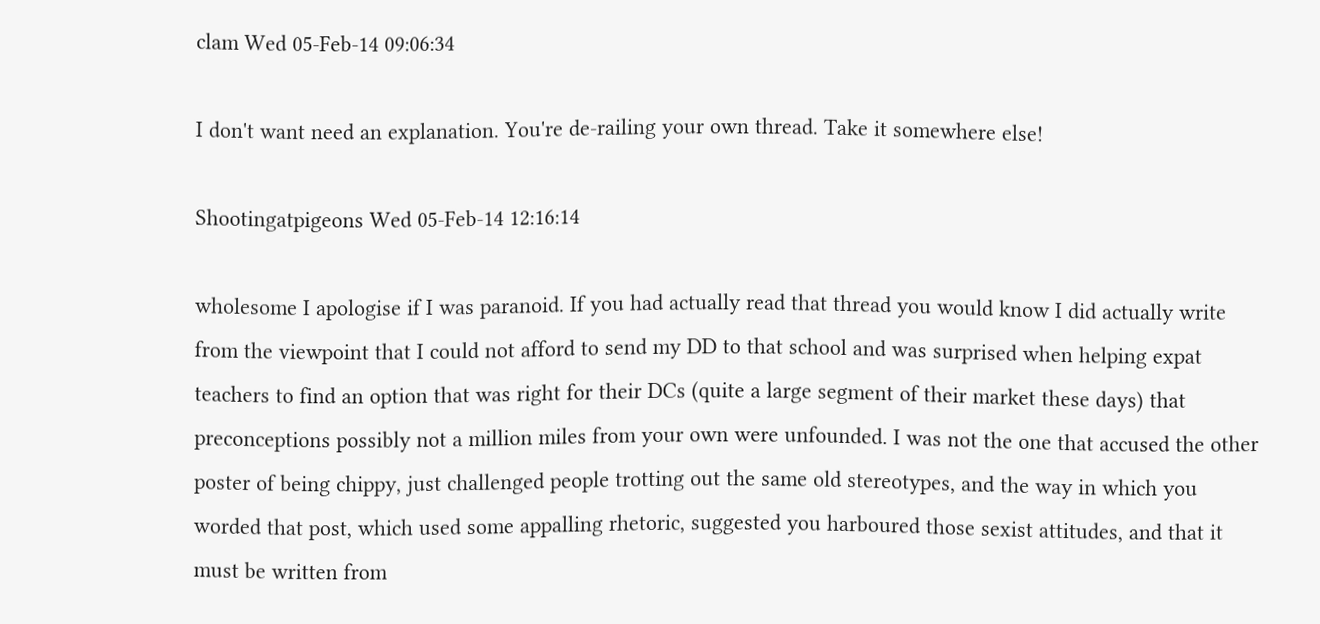clam Wed 05-Feb-14 09:06:34

I don't want need an explanation. You're de-railing your own thread. Take it somewhere else!

Shootingatpigeons Wed 05-Feb-14 12:16:14

wholesome I apologise if I was paranoid. If you had actually read that thread you would know I did actually write from the viewpoint that I could not afford to send my DD to that school and was surprised when helping expat teachers to find an option that was right for their DCs (quite a large segment of their market these days) that preconceptions possibly not a million miles from your own were unfounded. I was not the one that accused the other poster of being chippy, just challenged people trotting out the same old stereotypes, and the way in which you worded that post, which used some appalling rhetoric, suggested you harboured those sexist attitudes, and that it must be written from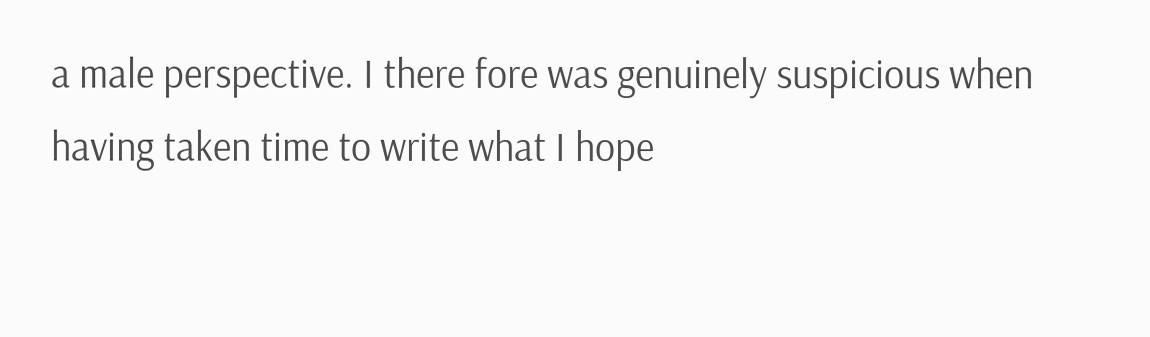a male perspective. I there fore was genuinely suspicious when having taken time to write what I hope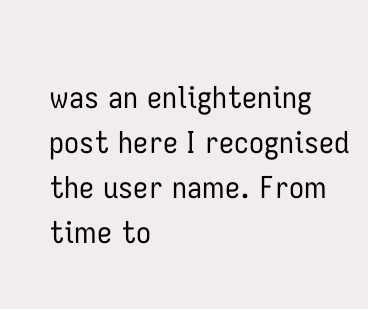was an enlightening post here I recognised the user name. From time to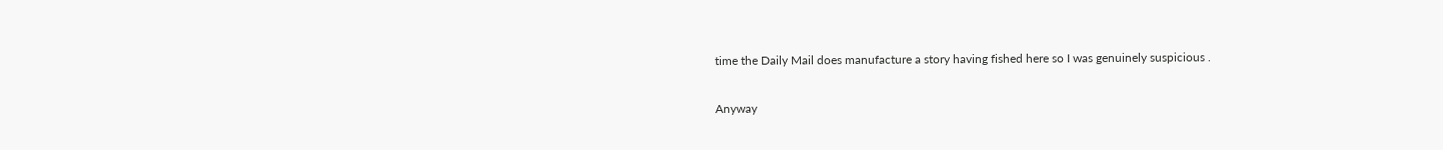time the Daily Mail does manufacture a story having fished here so I was genuinely suspicious .

Anyway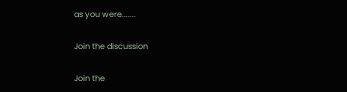as you were.......

Join the discussion

Join the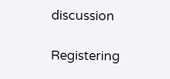discussion

Registering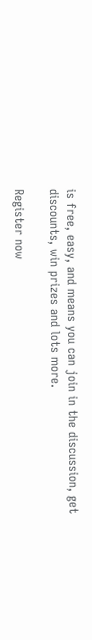is free, easy, and means you can join in the discussion, get discounts, win prizes and lots more.

Register now